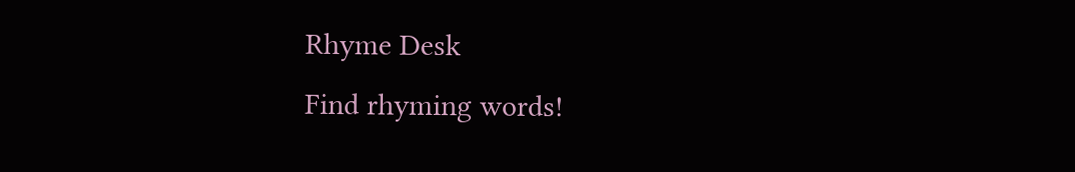Rhyme Desk
Find rhyming words!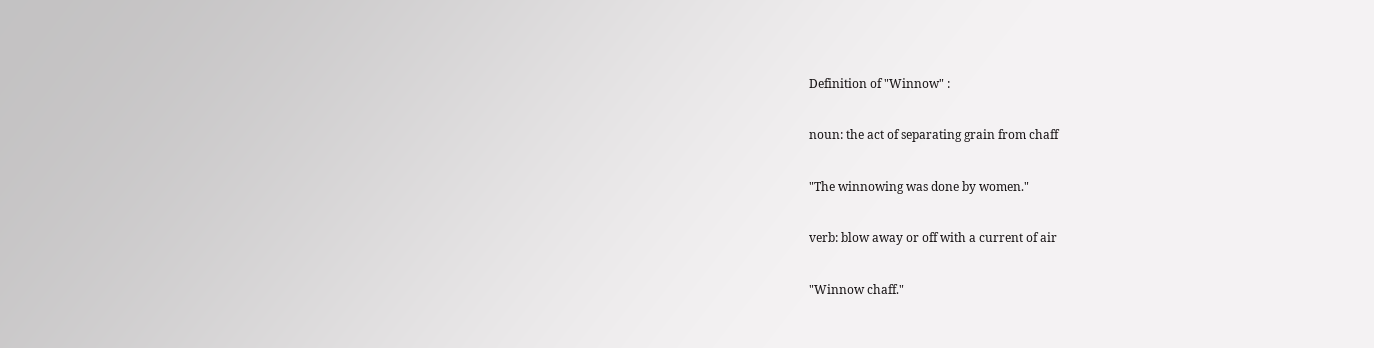Definition of "Winnow" :

noun: the act of separating grain from chaff

"The winnowing was done by women."

verb: blow away or off with a current of air

"Winnow chaff."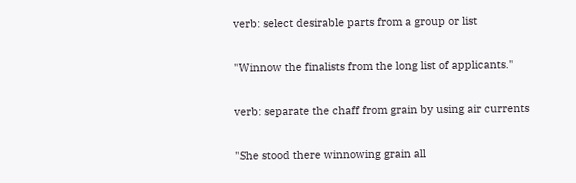verb: select desirable parts from a group or list

"Winnow the finalists from the long list of applicants."

verb: separate the chaff from grain by using air currents

"She stood there winnowing grain all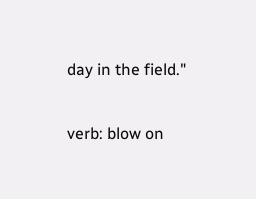day in the field."

verb: blow on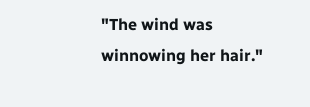"The wind was winnowing her hair."